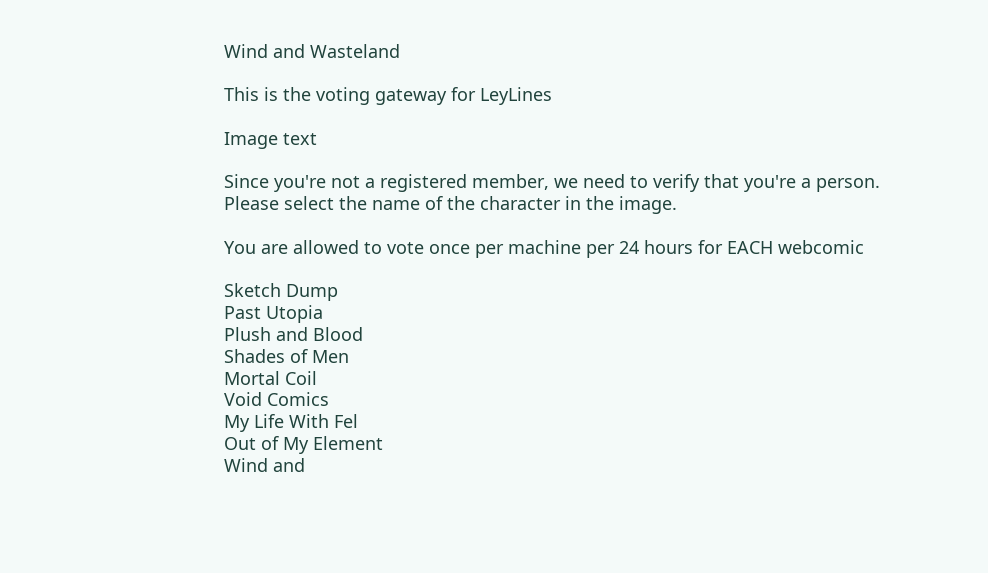Wind and Wasteland

This is the voting gateway for LeyLines

Image text

Since you're not a registered member, we need to verify that you're a person. Please select the name of the character in the image.

You are allowed to vote once per machine per 24 hours for EACH webcomic

Sketch Dump
Past Utopia
Plush and Blood
Shades of Men
Mortal Coil
Void Comics
My Life With Fel
Out of My Element
Wind and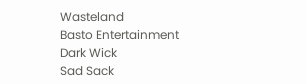Wasteland
Basto Entertainment
Dark Wick
Sad Sack